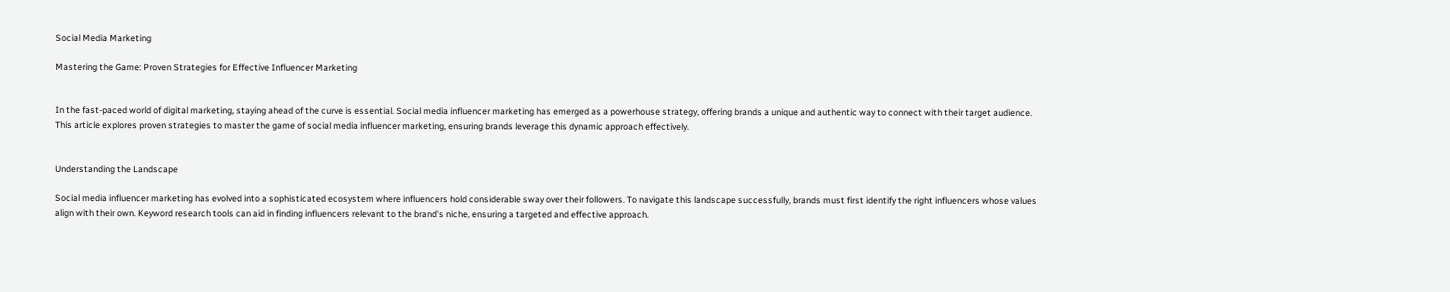Social Media Marketing

Mastering the Game: Proven Strategies for Effective Influencer Marketing


In the fast-paced world of digital marketing, staying ahead of the curve is essential. Social media influencer marketing has emerged as a powerhouse strategy, offering brands a unique and authentic way to connect with their target audience. This article explores proven strategies to master the game of social media influencer marketing, ensuring brands leverage this dynamic approach effectively.


Understanding the Landscape

Social media influencer marketing has evolved into a sophisticated ecosystem where influencers hold considerable sway over their followers. To navigate this landscape successfully, brands must first identify the right influencers whose values align with their own. Keyword research tools can aid in finding influencers relevant to the brand’s niche, ensuring a targeted and effective approach.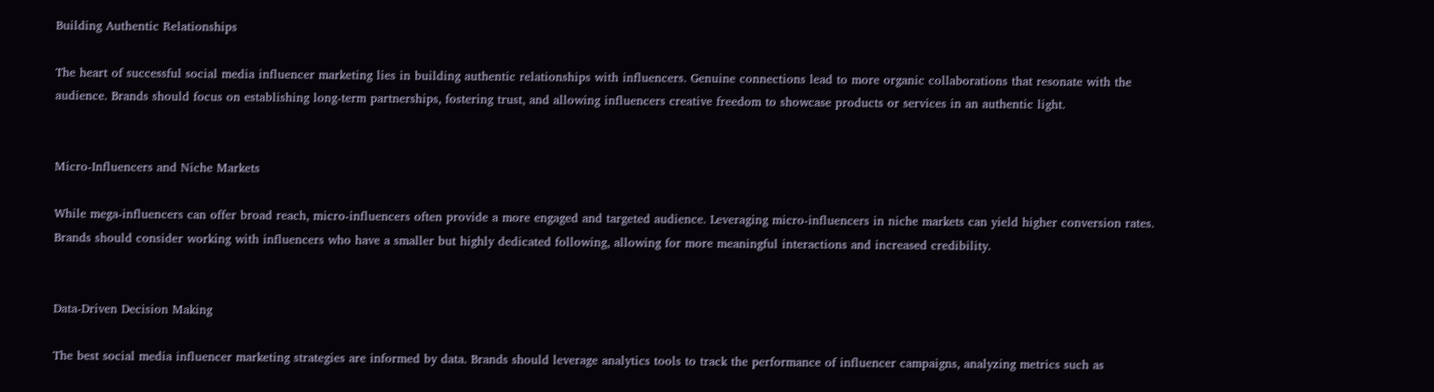Building Authentic Relationships

The heart of successful social media influencer marketing lies in building authentic relationships with influencers. Genuine connections lead to more organic collaborations that resonate with the audience. Brands should focus on establishing long-term partnerships, fostering trust, and allowing influencers creative freedom to showcase products or services in an authentic light.


Micro-Influencers and Niche Markets

While mega-influencers can offer broad reach, micro-influencers often provide a more engaged and targeted audience. Leveraging micro-influencers in niche markets can yield higher conversion rates. Brands should consider working with influencers who have a smaller but highly dedicated following, allowing for more meaningful interactions and increased credibility.


Data-Driven Decision Making

The best social media influencer marketing strategies are informed by data. Brands should leverage analytics tools to track the performance of influencer campaigns, analyzing metrics such as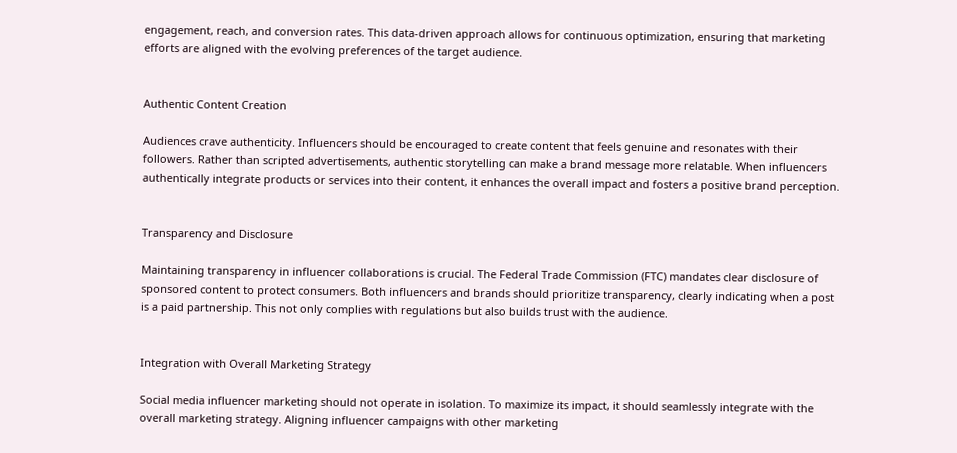engagement, reach, and conversion rates. This data-driven approach allows for continuous optimization, ensuring that marketing efforts are aligned with the evolving preferences of the target audience.


Authentic Content Creation

Audiences crave authenticity. Influencers should be encouraged to create content that feels genuine and resonates with their followers. Rather than scripted advertisements, authentic storytelling can make a brand message more relatable. When influencers authentically integrate products or services into their content, it enhances the overall impact and fosters a positive brand perception.


Transparency and Disclosure

Maintaining transparency in influencer collaborations is crucial. The Federal Trade Commission (FTC) mandates clear disclosure of sponsored content to protect consumers. Both influencers and brands should prioritize transparency, clearly indicating when a post is a paid partnership. This not only complies with regulations but also builds trust with the audience.


Integration with Overall Marketing Strategy

Social media influencer marketing should not operate in isolation. To maximize its impact, it should seamlessly integrate with the overall marketing strategy. Aligning influencer campaigns with other marketing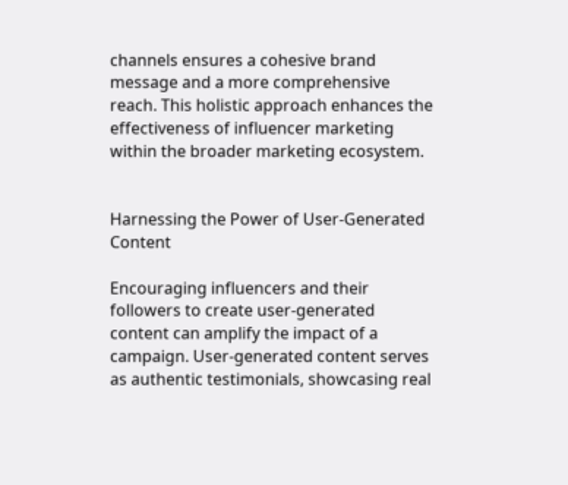channels ensures a cohesive brand message and a more comprehensive reach. This holistic approach enhances the effectiveness of influencer marketing within the broader marketing ecosystem.


Harnessing the Power of User-Generated Content

Encouraging influencers and their followers to create user-generated content can amplify the impact of a campaign. User-generated content serves as authentic testimonials, showcasing real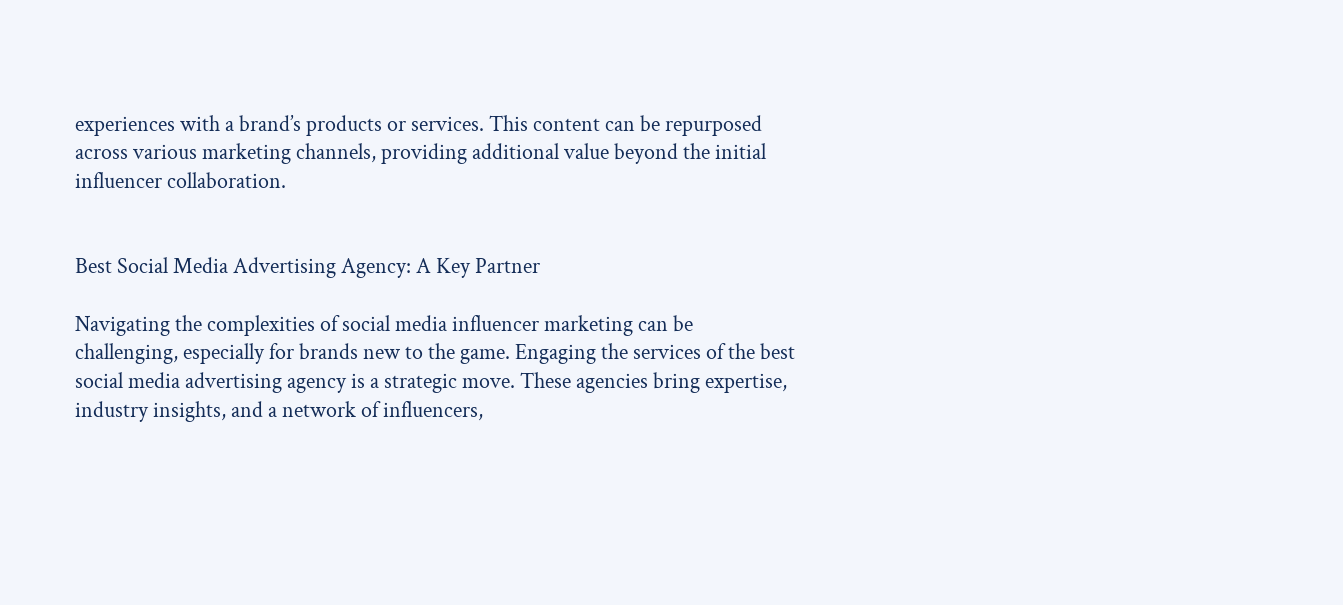experiences with a brand’s products or services. This content can be repurposed across various marketing channels, providing additional value beyond the initial influencer collaboration.


Best Social Media Advertising Agency: A Key Partner

Navigating the complexities of social media influencer marketing can be challenging, especially for brands new to the game. Engaging the services of the best social media advertising agency is a strategic move. These agencies bring expertise, industry insights, and a network of influencers,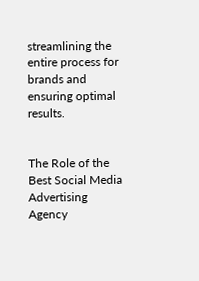streamlining the entire process for brands and ensuring optimal results.


The Role of the Best Social Media Advertising Agency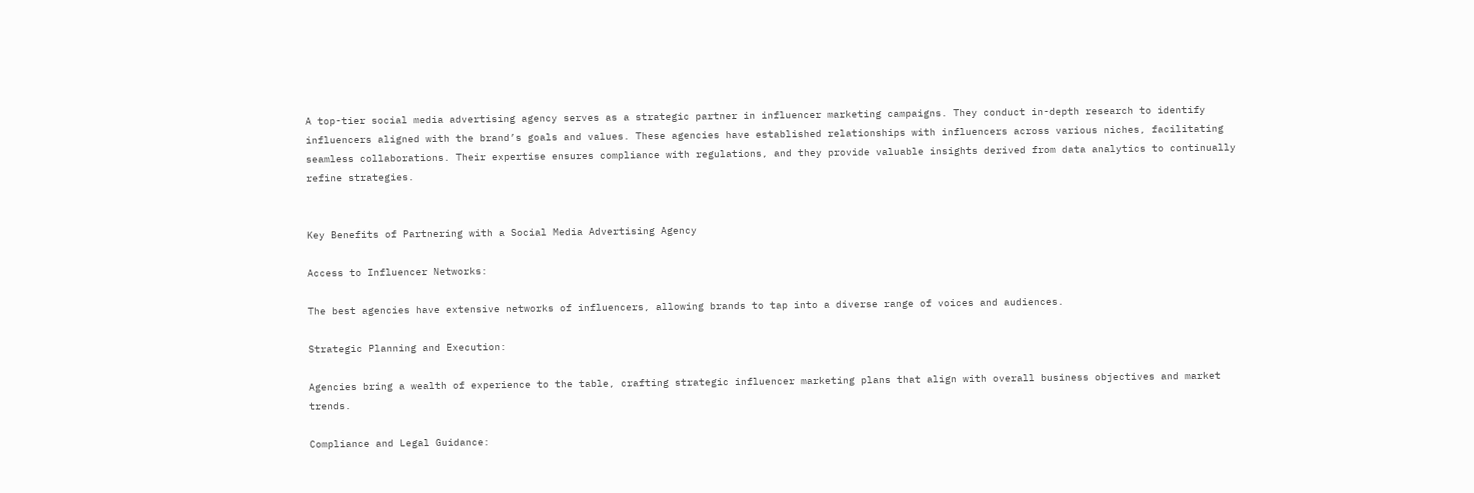A top-tier social media advertising agency serves as a strategic partner in influencer marketing campaigns. They conduct in-depth research to identify influencers aligned with the brand’s goals and values. These agencies have established relationships with influencers across various niches, facilitating seamless collaborations. Their expertise ensures compliance with regulations, and they provide valuable insights derived from data analytics to continually refine strategies.


Key Benefits of Partnering with a Social Media Advertising Agency

Access to Influencer Networks:

The best agencies have extensive networks of influencers, allowing brands to tap into a diverse range of voices and audiences.

Strategic Planning and Execution:

Agencies bring a wealth of experience to the table, crafting strategic influencer marketing plans that align with overall business objectives and market trends.

Compliance and Legal Guidance: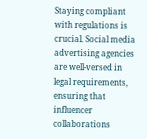Staying compliant with regulations is crucial. Social media advertising agencies are well-versed in legal requirements, ensuring that influencer collaborations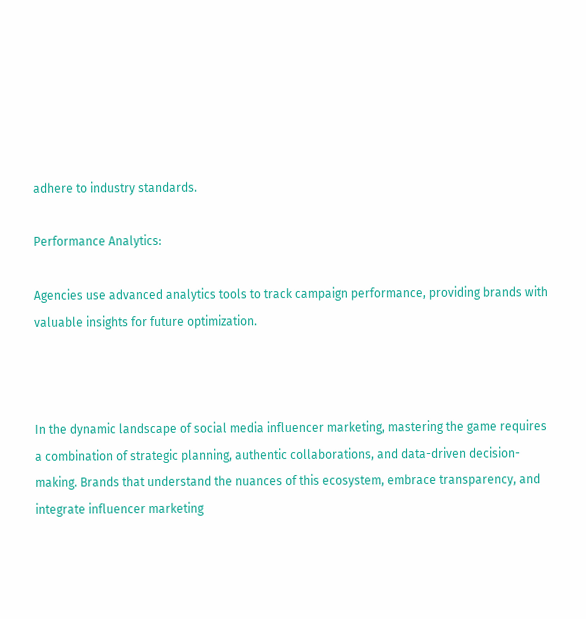adhere to industry standards.

Performance Analytics:

Agencies use advanced analytics tools to track campaign performance, providing brands with valuable insights for future optimization.



In the dynamic landscape of social media influencer marketing, mastering the game requires a combination of strategic planning, authentic collaborations, and data-driven decision-making. Brands that understand the nuances of this ecosystem, embrace transparency, and integrate influencer marketing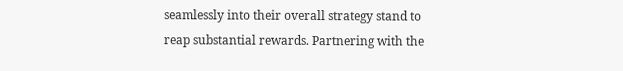seamlessly into their overall strategy stand to reap substantial rewards. Partnering with the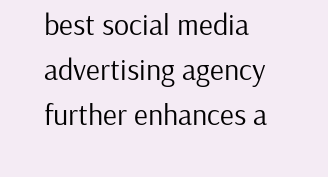best social media advertising agency further enhances a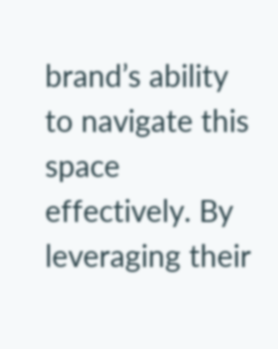brand’s ability to navigate this space effectively. By leveraging their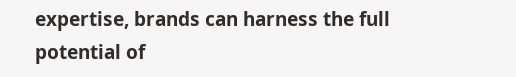expertise, brands can harness the full potential of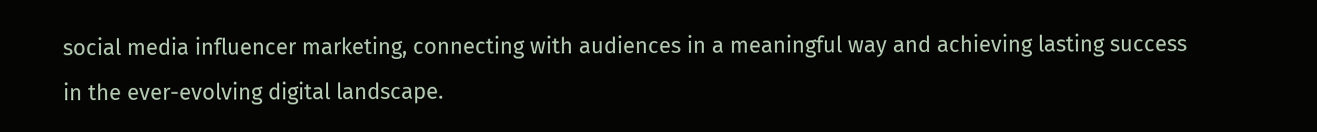social media influencer marketing, connecting with audiences in a meaningful way and achieving lasting success in the ever-evolving digital landscape.